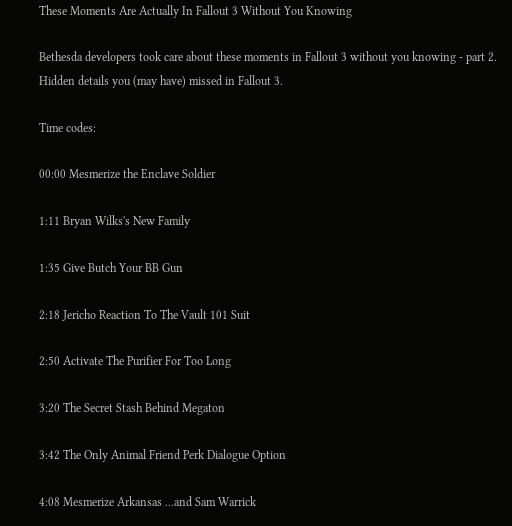These Moments Are Actually In Fallout 3 Without You Knowing

Bethesda developers took care about these moments in Fallout 3 without you knowing - part 2.
Hidden details you (may have) missed in Fallout 3.

Time codes:

00:00 Mesmerize the Enclave Soldier

1:11 Bryan Wilks's New Family

1:35 Give Butch Your BB Gun

2:18 Jericho Reaction To The Vault 101 Suit

2:50 Activate The Purifier For Too Long

3:20 The Secret Stash Behind Megaton

3:42 The Only Animal Friend Perk Dialogue Option

4:08 Mesmerize Arkansas ...and Sam Warrick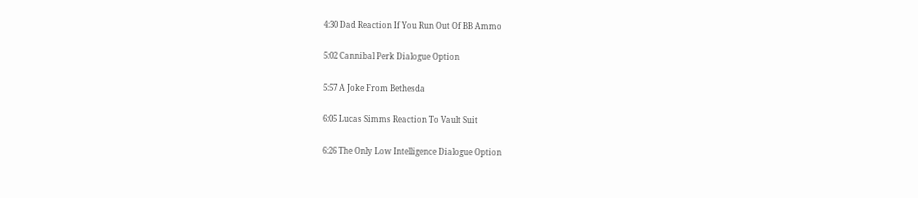4:30 Dad Reaction If You Run Out Of BB Ammo

5:02 Cannibal Perk Dialogue Option

5:57 A Joke From Bethesda

6:05 Lucas Simms Reaction To Vault Suit

6:26 The Only Low Intelligence Dialogue Option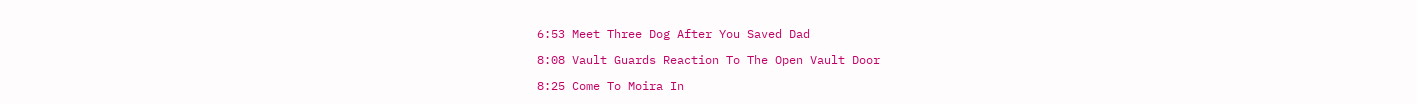6:53 Meet Three Dog After You Saved Dad

8:08 Vault Guards Reaction To The Open Vault Door

8:25 Come To Moira In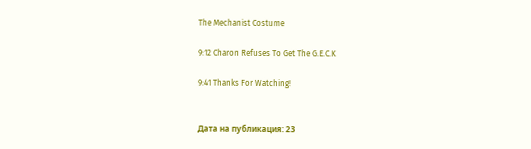The Mechanist Costume

9:12 Charon Refuses To Get The G.E.C.K

9:41 Thanks For Watching!


Дата на публикация: 23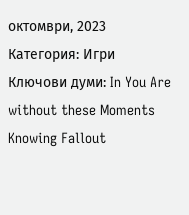октомври, 2023
Категория: Игри
Ключови думи: In You Are without these Moments Knowing Fallout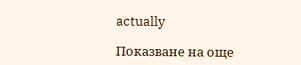actually

Показване на още